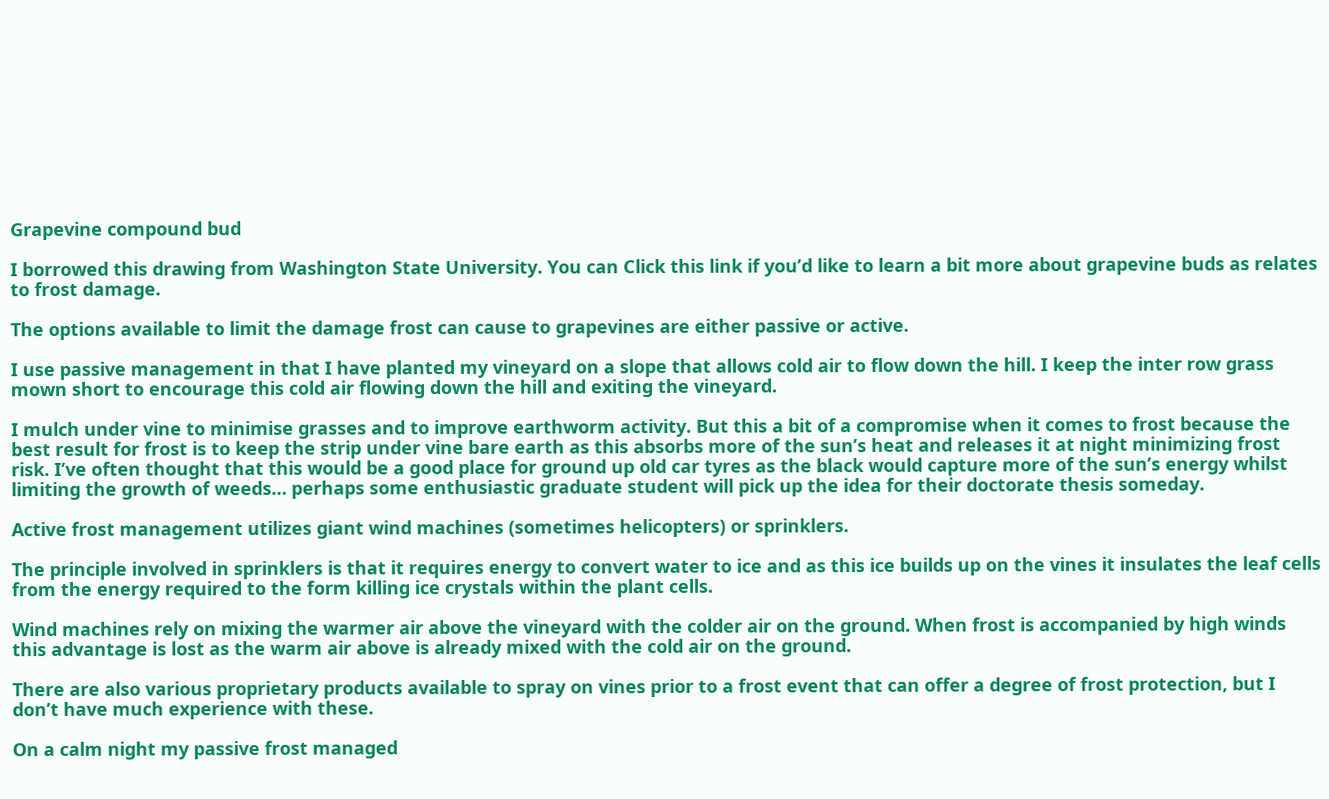Grapevine compound bud

I borrowed this drawing from Washington State University. You can Click this link if you’d like to learn a bit more about grapevine buds as relates to frost damage.

The options available to limit the damage frost can cause to grapevines are either passive or active.

I use passive management in that I have planted my vineyard on a slope that allows cold air to flow down the hill. I keep the inter row grass mown short to encourage this cold air flowing down the hill and exiting the vineyard.

I mulch under vine to minimise grasses and to improve earthworm activity. But this a bit of a compromise when it comes to frost because the best result for frost is to keep the strip under vine bare earth as this absorbs more of the sun’s heat and releases it at night minimizing frost risk. I’ve often thought that this would be a good place for ground up old car tyres as the black would capture more of the sun’s energy whilst limiting the growth of weeds… perhaps some enthusiastic graduate student will pick up the idea for their doctorate thesis someday.

Active frost management utilizes giant wind machines (sometimes helicopters) or sprinklers.

The principle involved in sprinklers is that it requires energy to convert water to ice and as this ice builds up on the vines it insulates the leaf cells from the energy required to the form killing ice crystals within the plant cells.

Wind machines rely on mixing the warmer air above the vineyard with the colder air on the ground. When frost is accompanied by high winds this advantage is lost as the warm air above is already mixed with the cold air on the ground.

There are also various proprietary products available to spray on vines prior to a frost event that can offer a degree of frost protection, but I don’t have much experience with these.

On a calm night my passive frost managed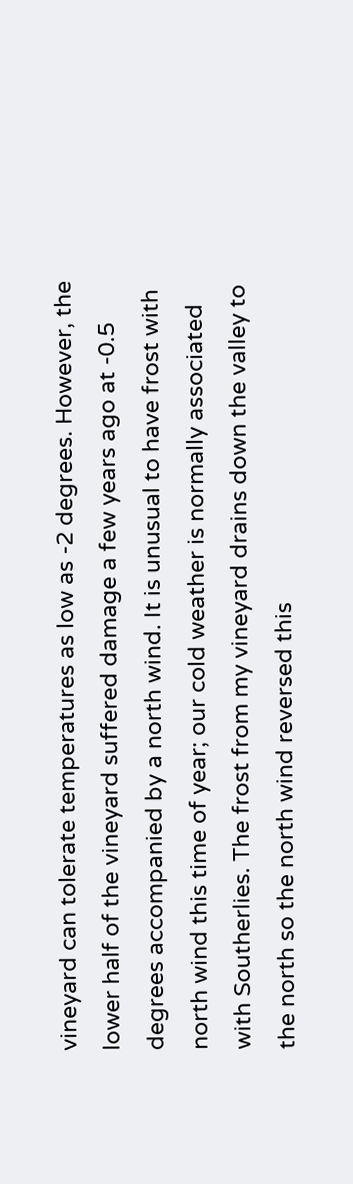vineyard can tolerate temperatures as low as -2 degrees. However, the lower half of the vineyard suffered damage a few years ago at -0.5 degrees accompanied by a north wind. It is unusual to have frost with north wind this time of year; our cold weather is normally associated with Southerlies. The frost from my vineyard drains down the valley to the north so the north wind reversed this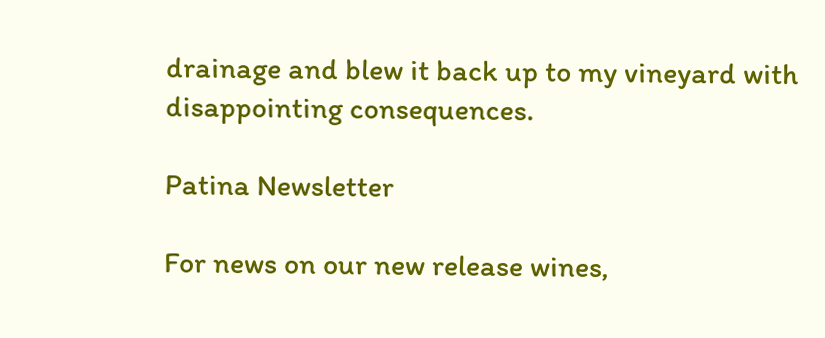drainage and blew it back up to my vineyard with disappointing consequences.

Patina Newsletter

For news on our new release wines,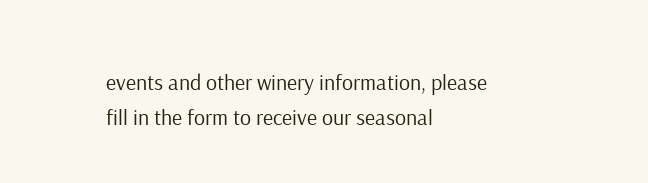events and other winery information, please fill in the form to receive our seasonal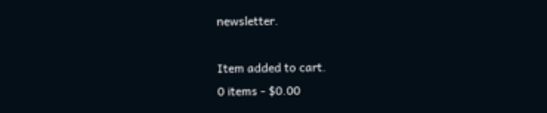newsletter.

Item added to cart.
0 items - $0.00